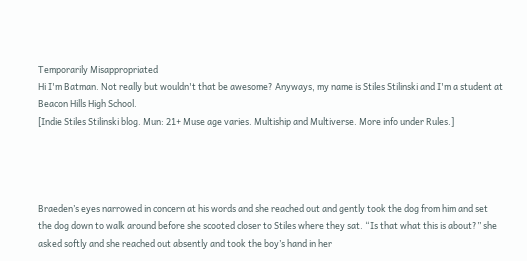Temporarily Misappropriated
Hi I'm Batman. Not really but wouldn't that be awesome? Anyways, my name is Stiles Stilinski and I'm a student at Beacon Hills High School.
[Indie Stiles Stilinski blog. Mun: 21+ Muse age varies. Multiship and Multiverse. More info under Rules.]




Braeden’s eyes narrowed in concern at his words and she reached out and gently took the dog from him and set the dog down to walk around before she scooted closer to Stiles where they sat. “Is that what this is about?” she asked softly and she reached out absently and took the boy’s hand in her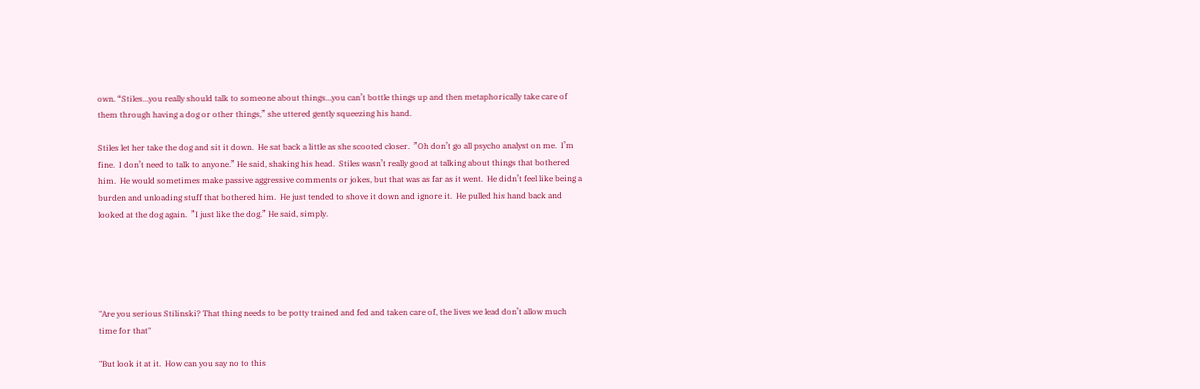own. “Stiles…you really should talk to someone about things…you can’t bottle things up and then metaphorically take care of them through having a dog or other things,” she uttered gently squeezing his hand.

Stiles let her take the dog and sit it down.  He sat back a little as she scooted closer.  ”Oh don’t go all psycho analyst on me.  I’m fine.  I don’t need to talk to anyone.” He said, shaking his head.  Stiles wasn’t really good at talking about things that bothered him.  He would sometimes make passive aggressive comments or jokes, but that was as far as it went.  He didn’t feel like being a burden and unloading stuff that bothered him.  He just tended to shove it down and ignore it.  He pulled his hand back and looked at the dog again.  ”I just like the dog.” He said, simply.





"Are you serious Stilinski? That thing needs to be potty trained and fed and taken care of, the lives we lead don’t allow much time for that"

"But look it at it.  How can you say no to this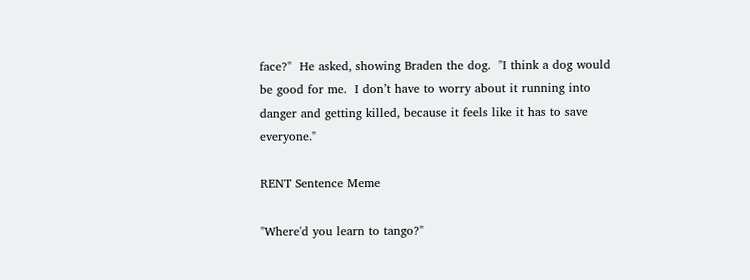face?"  He asked, showing Braden the dog.  "I think a dog would be good for me.  I don’t have to worry about it running into danger and getting killed, because it feels like it has to save everyone."

RENT Sentence Meme

"Where'd you learn to tango?"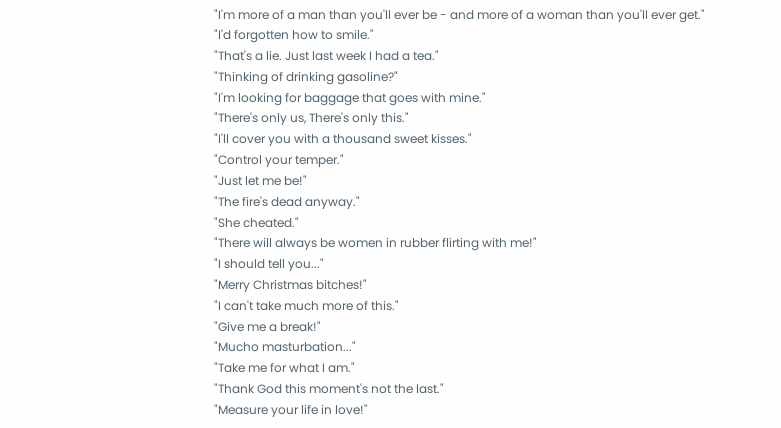"I'm more of a man than you'll ever be - and more of a woman than you'll ever get."
"I'd forgotten how to smile."
"That's a lie. Just last week I had a tea."
"Thinking of drinking gasoline?"
"I'm looking for baggage that goes with mine."
"There's only us, There's only this."
"I'll cover you with a thousand sweet kisses."
"Control your temper."
"Just let me be!"
"The fire's dead anyway."
"She cheated."
"There will always be women in rubber flirting with me!"
"I should tell you..."
"Merry Christmas bitches!"
"I can't take much more of this."
"Give me a break!"
"Mucho masturbation..."
"Take me for what I am."
"Thank God this moment's not the last."
"Measure your life in love!"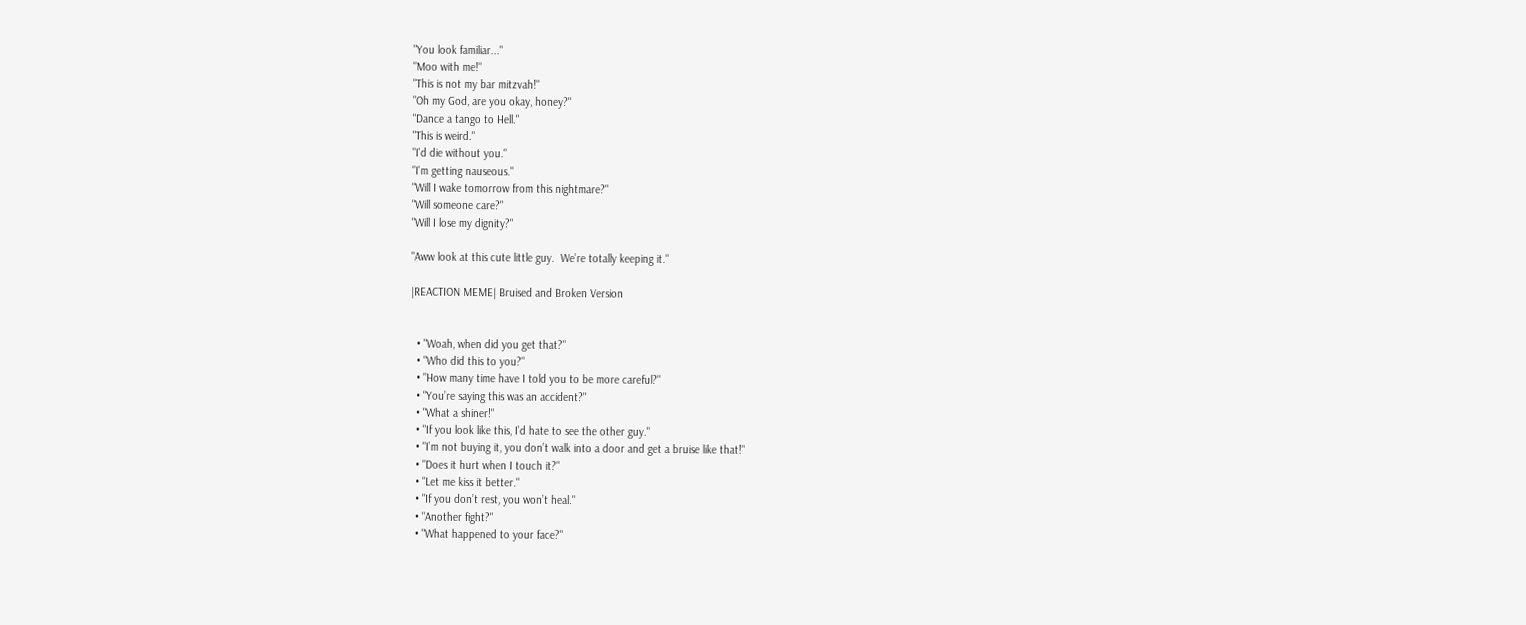"You look familiar..."
"Moo with me!"
"This is not my bar mitzvah!"
"Oh my God, are you okay, honey?"
"Dance a tango to Hell."
"This is weird."
"I'd die without you."
"I'm getting nauseous."
"Will I wake tomorrow from this nightmare?"
"Will someone care?"
"Will I lose my dignity?"

"Aww look at this cute little guy.  We’re totally keeping it."

|REACTION MEME| Bruised and Broken Version


  • "Woah, when did you get that?"
  • "Who did this to you?"
  • "How many time have I told you to be more careful?"
  • "You’re saying this was an accident?"
  • "What a shiner!"
  • "If you look like this, I’d hate to see the other guy."
  • "I’m not buying it, you don’t walk into a door and get a bruise like that!"
  • "Does it hurt when I touch it?"
  • "Let me kiss it better."
  • "If you don’t rest, you won’t heal."
  • "Another fight?"
  • "What happened to your face?"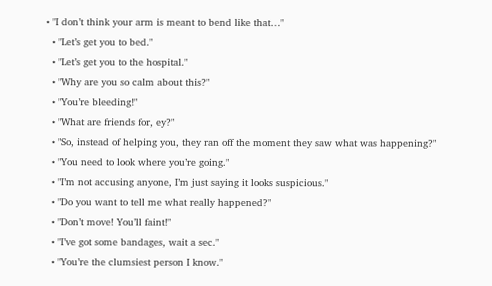• "I don’t think your arm is meant to bend like that…"
  • "Let’s get you to bed."
  • "Let’s get you to the hospital."
  • "Why are you so calm about this?"
  • "You’re bleeding!"
  • "What are friends for, ey?"
  • "So, instead of helping you, they ran off the moment they saw what was happening?"
  • "You need to look where you’re going."
  • "I’m not accusing anyone, I’m just saying it looks suspicious."
  • "Do you want to tell me what really happened?"
  • "Don’t move! You’ll faint!"
  • "I’ve got some bandages, wait a sec."
  • "You’re the clumsiest person I know."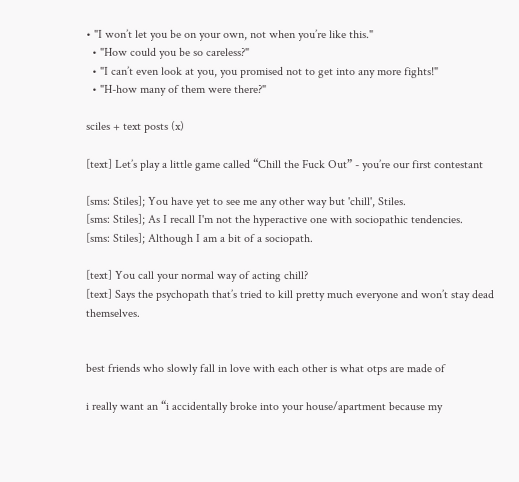• "I won’t let you be on your own, not when you’re like this."
  • "How could you be so careless?"
  • "I can’t even look at you, you promised not to get into any more fights!"
  • "H-how many of them were there?"

sciles + text posts (x)

[text] Let’s play a little game called “Chill the Fuck Out” - you’re our first contestant

[sms: Stiles]; You have yet to see me any other way but 'chill', Stiles.
[sms: Stiles]; As I recall I'm not the hyperactive one with sociopathic tendencies.
[sms: Stiles]; Although I am a bit of a sociopath.

[text] You call your normal way of acting chill?
[text] Says the psychopath that’s tried to kill pretty much everyone and won’t stay dead themselves.


best friends who slowly fall in love with each other is what otps are made of

i really want an “i accidentally broke into your house/apartment because my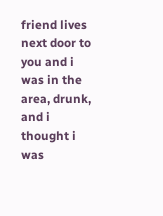friend lives next door to you and i was in the area, drunk, and i thought i was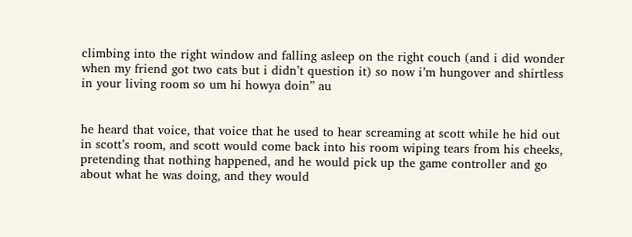climbing into the right window and falling asleep on the right couch (and i did wonder when my friend got two cats but i didn’t question it) so now i’m hungover and shirtless in your living room so um hi howya doin” au


he heard that voice, that voice that he used to hear screaming at scott while he hid out in scott’s room, and scott would come back into his room wiping tears from his cheeks, pretending that nothing happened, and he would pick up the game controller and go about what he was doing, and they would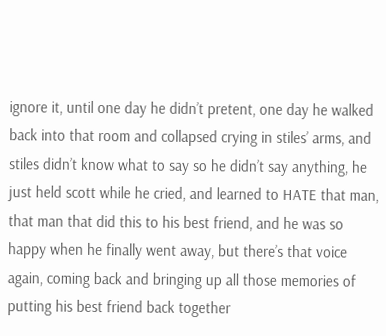ignore it, until one day he didn’t pretent, one day he walked back into that room and collapsed crying in stiles’ arms, and stiles didn’t know what to say so he didn’t say anything, he just held scott while he cried, and learned to HATE that man, that man that did this to his best friend, and he was so happy when he finally went away, but there’s that voice again, coming back and bringing up all those memories of putting his best friend back together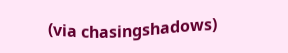(via chasingshadows)